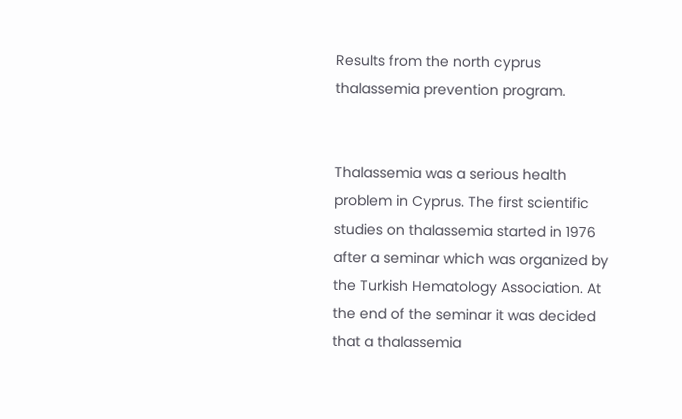Results from the north cyprus thalassemia prevention program.


Thalassemia was a serious health problem in Cyprus. The first scientific studies on thalassemia started in 1976 after a seminar which was organized by the Turkish Hematology Association. At the end of the seminar it was decided that a thalassemia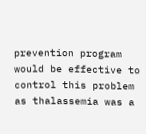prevention program would be effective to control this problem as thalassemia was a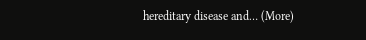hereditary disease and… (More)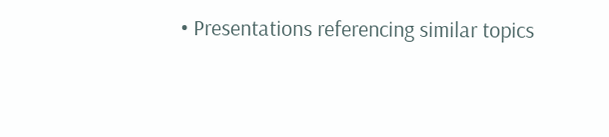• Presentations referencing similar topics